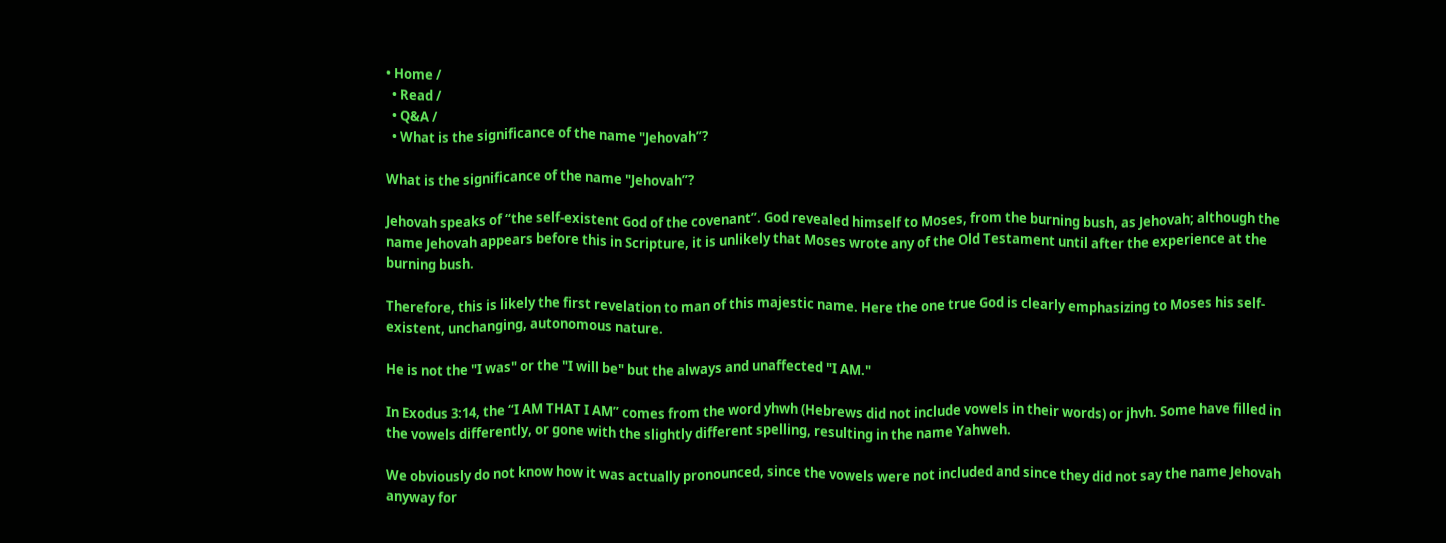• Home /
  • Read /
  • Q&A /
  • What is the significance of the name "Jehovah”?

What is the significance of the name "Jehovah”?

Jehovah speaks of “the self-existent God of the covenant”. God revealed himself to Moses, from the burning bush, as Jehovah; although the name Jehovah appears before this in Scripture, it is unlikely that Moses wrote any of the Old Testament until after the experience at the burning bush.

Therefore, this is likely the first revelation to man of this majestic name. Here the one true God is clearly emphasizing to Moses his self-existent, unchanging, autonomous nature.

He is not the "I was" or the "I will be" but the always and unaffected "I AM."

In Exodus 3:14, the “I AM THAT I AM” comes from the word yhwh (Hebrews did not include vowels in their words) or jhvh. Some have filled in the vowels differently, or gone with the slightly different spelling, resulting in the name Yahweh.

We obviously do not know how it was actually pronounced, since the vowels were not included and since they did not say the name Jehovah anyway for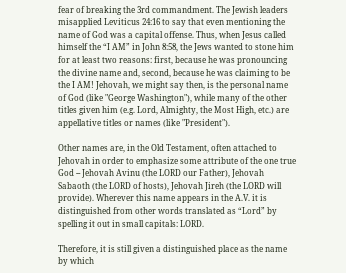fear of breaking the 3rd commandment. The Jewish leaders misapplied Leviticus 24:16 to say that even mentioning the name of God was a capital offense. Thus, when Jesus called himself the “I AM” in John 8:58, the Jews wanted to stone him for at least two reasons: first, because he was pronouncing the divine name and, second, because he was claiming to be the I AM! Jehovah, we might say then, is the personal name of God (like "George Washington"), while many of the other titles given him (e.g. Lord, Almighty, the Most High, etc.) are appellative titles or names (like "President").

Other names are, in the Old Testament, often attached to Jehovah in order to emphasize some attribute of the one true God -- Jehovah Avinu (the LORD our Father), Jehovah Sabaoth (the LORD of hosts), Jehovah Jireh (the LORD will provide). Wherever this name appears in the A.V. it is distinguished from other words translated as “Lord” by spelling it out in small capitals: LORD.

Therefore, it is still given a distinguished place as the name by which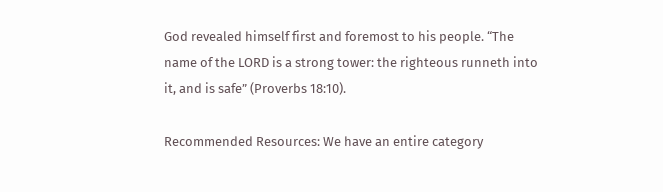God revealed himself first and foremost to his people. “The name of the LORD is a strong tower: the righteous runneth into it, and is safe” (Proverbs 18:10).

Recommended Resources: We have an entire category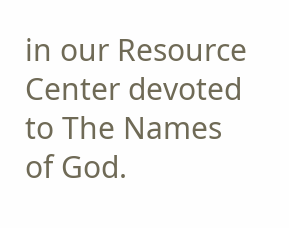in our Resource Center devoted to The Names of God.